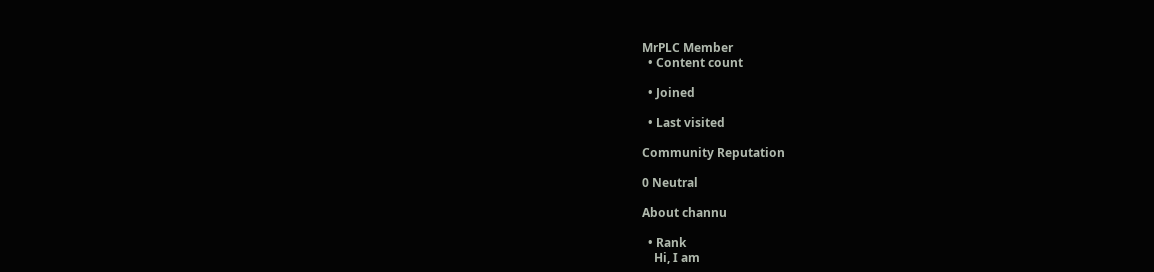MrPLC Member
  • Content count

  • Joined

  • Last visited

Community Reputation

0 Neutral

About channu

  • Rank
    Hi, I am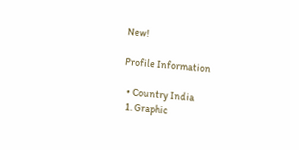New!

Profile Information

  • Country India
  1. Graphic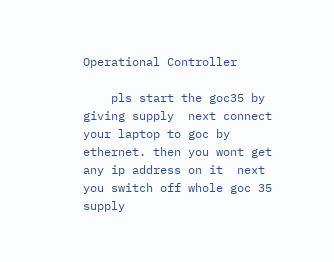Operational Controller

    pls start the goc35 by giving supply  next connect your laptop to goc by ethernet. then you wont get any ip address on it  next you switch off whole goc 35 supply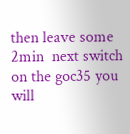then leave some 2min  next switch on the goc35 you will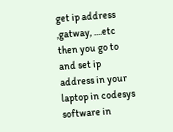get ip address ,gatway, ....etc then you go to and set ip address in your laptop in codesys software in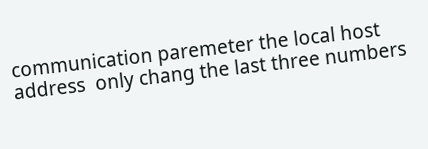communication paremeter the local host address  only chang the last three numbers